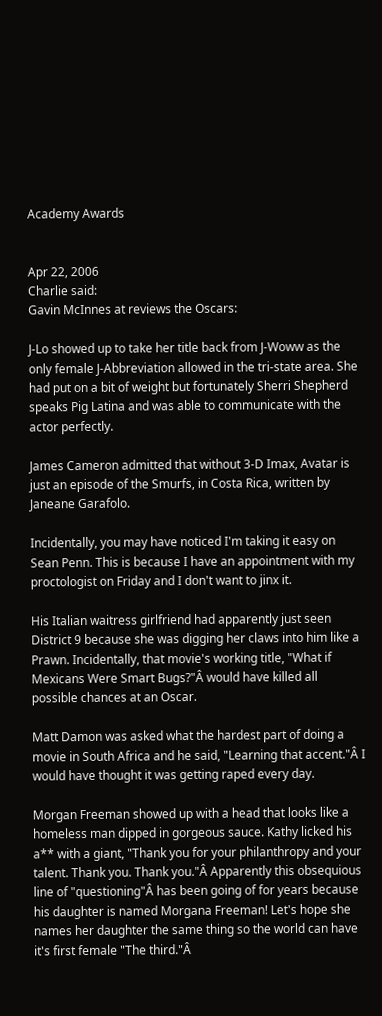Academy Awards


Apr 22, 2006
Charlie said:
Gavin McInnes at reviews the Oscars:

J-Lo showed up to take her title back from J-Woww as the only female J-Abbreviation allowed in the tri-state area. She had put on a bit of weight but fortunately Sherri Shepherd speaks Pig Latina and was able to communicate with the actor perfectly.

James Cameron admitted that without 3-D Imax, Avatar is just an episode of the Smurfs, in Costa Rica, written by Janeane Garafolo.

Incidentally, you may have noticed I'm taking it easy on Sean Penn. This is because I have an appointment with my proctologist on Friday and I don't want to jinx it.

His Italian waitress girlfriend had apparently just seen District 9 because she was digging her claws into him like a Prawn. Incidentally, that movie's working title, "What if Mexicans Were Smart Bugs?"Â would have killed all possible chances at an Oscar.

Matt Damon was asked what the hardest part of doing a movie in South Africa and he said, "Learning that accent."Â I would have thought it was getting raped every day.

Morgan Freeman showed up with a head that looks like a homeless man dipped in gorgeous sauce. Kathy licked his a** with a giant, "Thank you for your philanthropy and your talent. Thank you. Thank you."Â Apparently this obsequious line of "questioning"Â has been going of for years because his daughter is named Morgana Freeman! Let's hope she names her daughter the same thing so the world can have it's first female "The third."Â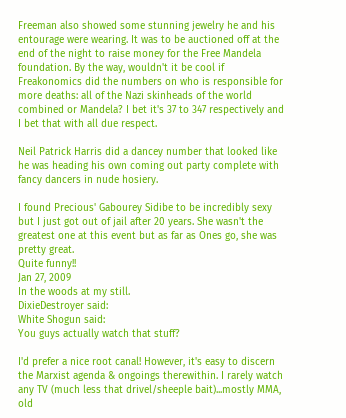Freeman also showed some stunning jewelry he and his entourage were wearing. It was to be auctioned off at the end of the night to raise money for the Free Mandela foundation. By the way, wouldn't it be cool if Freakonomics did the numbers on who is responsible for more deaths: all of the Nazi skinheads of the world combined or Mandela? I bet it's 37 to 347 respectively and I bet that with all due respect.

Neil Patrick Harris did a dancey number that looked like he was heading his own coming out party complete with fancy dancers in nude hosiery.

I found Precious' Gabourey Sidibe to be incredibly sexy but I just got out of jail after 20 years. She wasn't the greatest one at this event but as far as Ones go, she was pretty great.
Quite funny!!
Jan 27, 2009
In the woods at my still.
DixieDestroyer said:
White Shogun said:
You guys actually watch that stuff?

I'd prefer a nice root canal! However, it's easy to discern the Marxist agenda & ongoings therewithin. I rarely watch any TV (much less that drivel/sheeple bait)...mostly MMA, old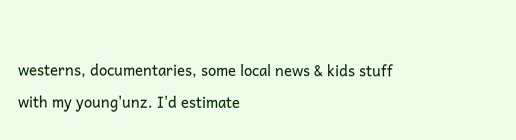westerns, documentaries, some local news & kids stuff with my young'unz. I'd estimate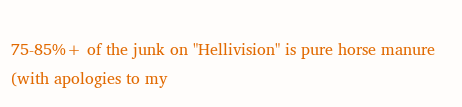75-85%+ of the junk on "Hellivision" is pure horse manure (with apologies to my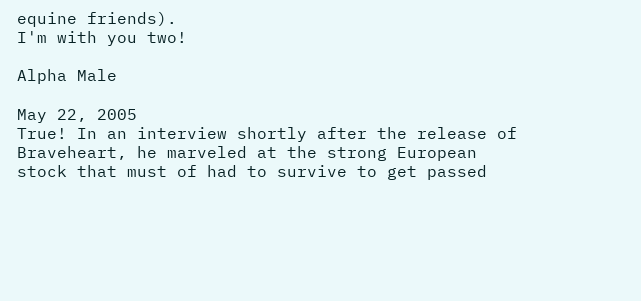equine friends).
I'm with you two!

Alpha Male

May 22, 2005
True! In an interview shortly after the release of Braveheart, he marveled at the strong European stock that must of had to survive to get passed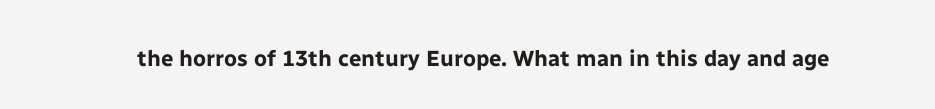the horros of 13th century Europe. What man in this day and age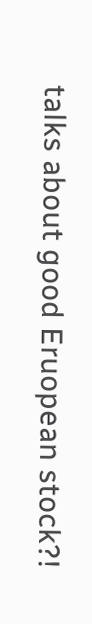talks about good Eruopean stock?!